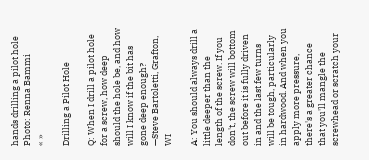hands drilling a pilot hole
Photo: Renna Bammi
« »

Drilling a Pilot Hole

Q: When I drill a pilot hole for a screw, how deep should the hole be, and how will I know if the bit has gone deep enough?
—Steve Bartoletti, Grafton, WI

A: You should always drill a little deeper than the length of the screw. If you don't, the screw will bottom out before it is fully driven in and the last few turns will be tough, particularly in hardwood. And when you apply more pressure, there's a greater chance that you'll mangle the screwhead or scratch your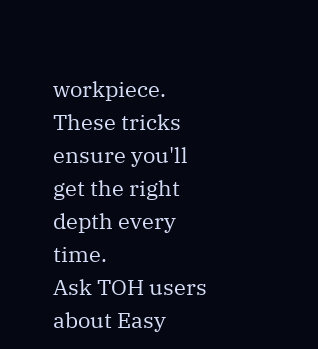workpiece. These tricks ensure you'll get the right depth every time.
Ask TOH users about Easy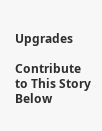Upgrades

Contribute to This Story Below